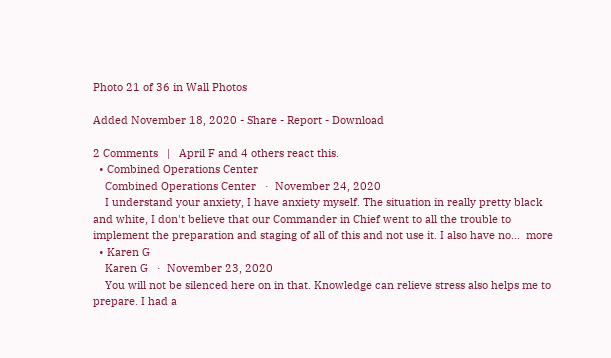Photo 21 of 36 in Wall Photos

Added November 18, 2020 - Share - Report - Download

2 Comments   |   April F and 4 others react this.
  • Combined Operations Center
    Combined Operations Center   ·  November 24, 2020
    I understand your anxiety, I have anxiety myself. The situation in really pretty black and white, I don't believe that our Commander in Chief went to all the trouble to implement the preparation and staging of all of this and not use it. I also have no...  more
  • Karen G
    Karen G   ·  November 23, 2020
    You will not be silenced here on in that. Knowledge can relieve stress also helps me to prepare. I had a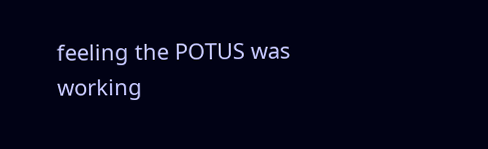feeling the POTUS was working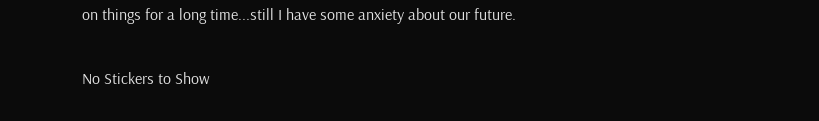on things for a long time...still I have some anxiety about our future.

No Stickers to Show